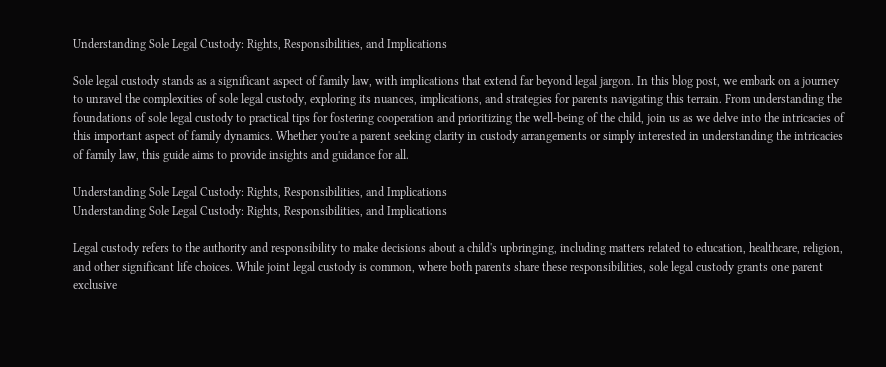Understanding Sole Legal Custody: Rights, Responsibilities, and Implications

Sole legal custody stands as a significant aspect of family law, with implications that extend far beyond legal jargon. In this blog post, we embark on a journey to unravel the complexities of sole legal custody, exploring its nuances, implications, and strategies for parents navigating this terrain. From understanding the foundations of sole legal custody to practical tips for fostering cooperation and prioritizing the well-being of the child, join us as we delve into the intricacies of this important aspect of family dynamics. Whether you're a parent seeking clarity in custody arrangements or simply interested in understanding the intricacies of family law, this guide aims to provide insights and guidance for all.

Understanding Sole Legal Custody: Rights, Responsibilities, and Implications
Understanding Sole Legal Custody: Rights, Responsibilities, and Implications

Legal custody refers to the authority and responsibility to make decisions about a child's upbringing, including matters related to education, healthcare, religion, and other significant life choices. While joint legal custody is common, where both parents share these responsibilities, sole legal custody grants one parent exclusive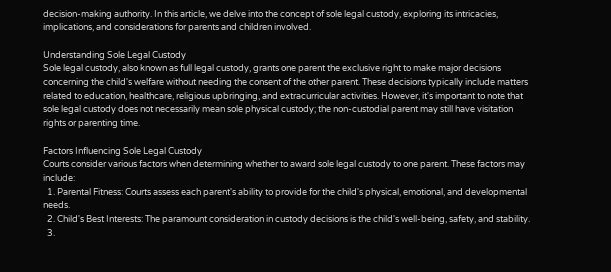decision-making authority. In this article, we delve into the concept of sole legal custody, exploring its intricacies, implications, and considerations for parents and children involved.

Understanding Sole Legal Custody
Sole legal custody, also known as full legal custody, grants one parent the exclusive right to make major decisions concerning the child's welfare without needing the consent of the other parent. These decisions typically include matters related to education, healthcare, religious upbringing, and extracurricular activities. However, it's important to note that sole legal custody does not necessarily mean sole physical custody; the non-custodial parent may still have visitation rights or parenting time.

Factors Influencing Sole Legal Custody
Courts consider various factors when determining whether to award sole legal custody to one parent. These factors may include:
  1. Parental Fitness: Courts assess each parent's ability to provide for the child's physical, emotional, and developmental needs.
  2. Child's Best Interests: The paramount consideration in custody decisions is the child's well-being, safety, and stability.
  3.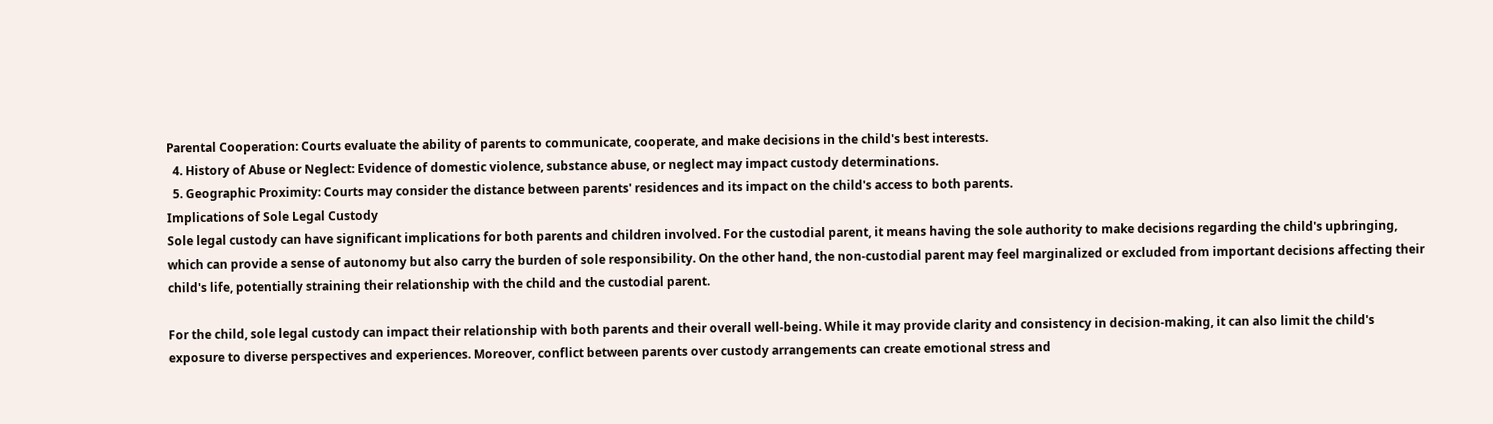Parental Cooperation: Courts evaluate the ability of parents to communicate, cooperate, and make decisions in the child's best interests.
  4. History of Abuse or Neglect: Evidence of domestic violence, substance abuse, or neglect may impact custody determinations.
  5. Geographic Proximity: Courts may consider the distance between parents' residences and its impact on the child's access to both parents.
Implications of Sole Legal Custody
Sole legal custody can have significant implications for both parents and children involved. For the custodial parent, it means having the sole authority to make decisions regarding the child's upbringing, which can provide a sense of autonomy but also carry the burden of sole responsibility. On the other hand, the non-custodial parent may feel marginalized or excluded from important decisions affecting their child's life, potentially straining their relationship with the child and the custodial parent.

For the child, sole legal custody can impact their relationship with both parents and their overall well-being. While it may provide clarity and consistency in decision-making, it can also limit the child's exposure to diverse perspectives and experiences. Moreover, conflict between parents over custody arrangements can create emotional stress and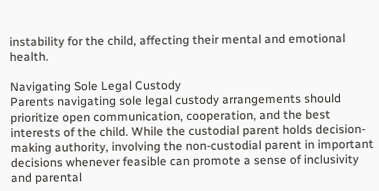instability for the child, affecting their mental and emotional health.

Navigating Sole Legal Custody
Parents navigating sole legal custody arrangements should prioritize open communication, cooperation, and the best interests of the child. While the custodial parent holds decision-making authority, involving the non-custodial parent in important decisions whenever feasible can promote a sense of inclusivity and parental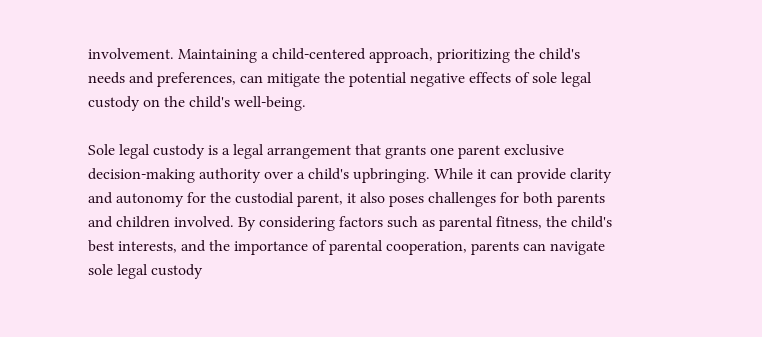involvement. Maintaining a child-centered approach, prioritizing the child's needs and preferences, can mitigate the potential negative effects of sole legal custody on the child's well-being.

Sole legal custody is a legal arrangement that grants one parent exclusive decision-making authority over a child's upbringing. While it can provide clarity and autonomy for the custodial parent, it also poses challenges for both parents and children involved. By considering factors such as parental fitness, the child's best interests, and the importance of parental cooperation, parents can navigate sole legal custody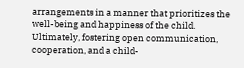arrangements in a manner that prioritizes the well-being and happiness of the child. Ultimately, fostering open communication, cooperation, and a child-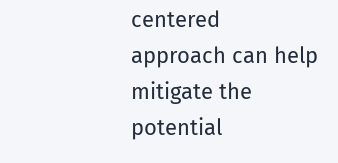centered approach can help mitigate the potential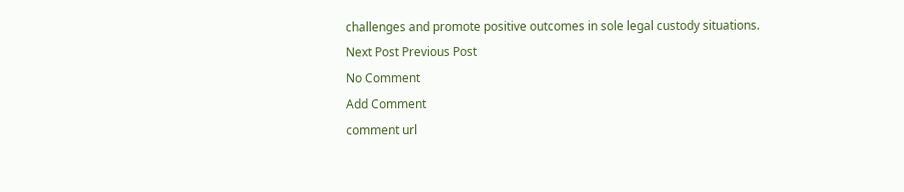challenges and promote positive outcomes in sole legal custody situations.
Next Post Previous Post
No Comment
Add Comment
comment url